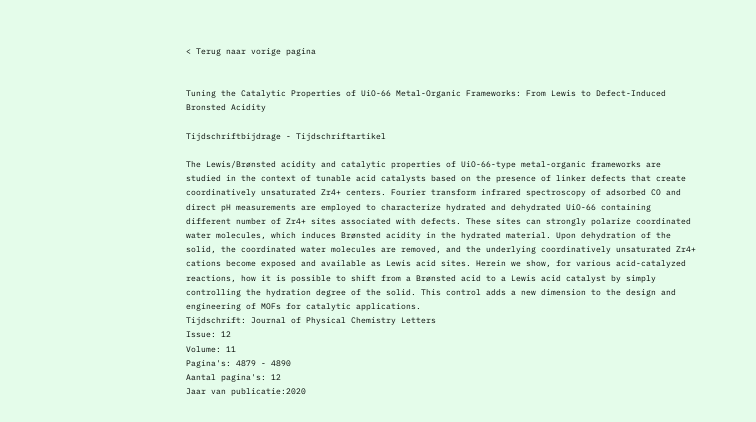< Terug naar vorige pagina


Tuning the Catalytic Properties of UiO-66 Metal-Organic Frameworks: From Lewis to Defect-Induced Bronsted Acidity

Tijdschriftbijdrage - Tijdschriftartikel

The Lewis/Brønsted acidity and catalytic properties of UiO-66-type metal-organic frameworks are studied in the context of tunable acid catalysts based on the presence of linker defects that create coordinatively unsaturated Zr4+ centers. Fourier transform infrared spectroscopy of adsorbed CO and direct pH measurements are employed to characterize hydrated and dehydrated UiO-66 containing different number of Zr4+ sites associated with defects. These sites can strongly polarize coordinated water molecules, which induces Brønsted acidity in the hydrated material. Upon dehydration of the solid, the coordinated water molecules are removed, and the underlying coordinatively unsaturated Zr4+ cations become exposed and available as Lewis acid sites. Herein we show, for various acid-catalyzed reactions, how it is possible to shift from a Brønsted acid to a Lewis acid catalyst by simply controlling the hydration degree of the solid. This control adds a new dimension to the design and engineering of MOFs for catalytic applications.
Tijdschrift: Journal of Physical Chemistry Letters
Issue: 12
Volume: 11
Pagina's: 4879 - 4890
Aantal pagina's: 12
Jaar van publicatie:2020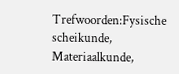Trefwoorden:Fysische scheikunde, Materiaalkunde,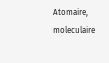Atomaire, moleculaire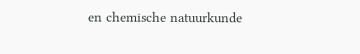en chemische natuurkunde